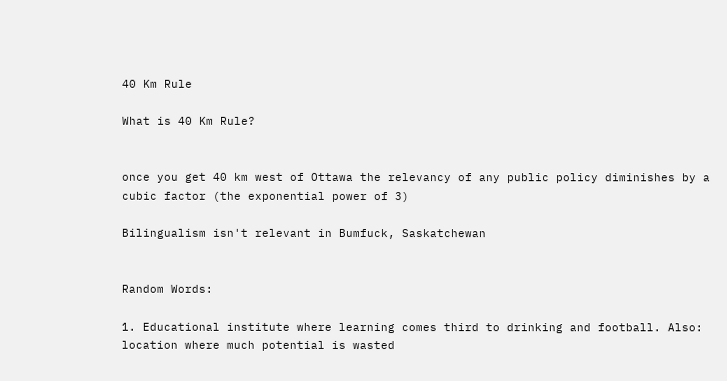40 Km Rule

What is 40 Km Rule?


once you get 40 km west of Ottawa the relevancy of any public policy diminishes by a cubic factor (the exponential power of 3)

Bilingualism isn't relevant in Bumfuck, Saskatchewan


Random Words:

1. Educational institute where learning comes third to drinking and football. Also: location where much potential is wasted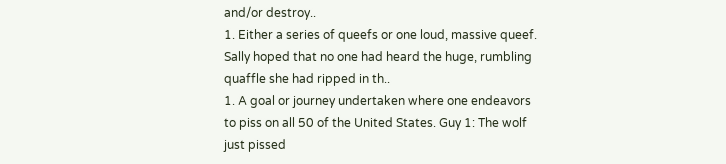and/or destroy..
1. Either a series of queefs or one loud, massive queef. Sally hoped that no one had heard the huge, rumbling quaffle she had ripped in th..
1. A goal or journey undertaken where one endeavors to piss on all 50 of the United States. Guy 1: The wolf just pissed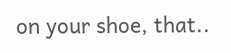on your shoe, that..